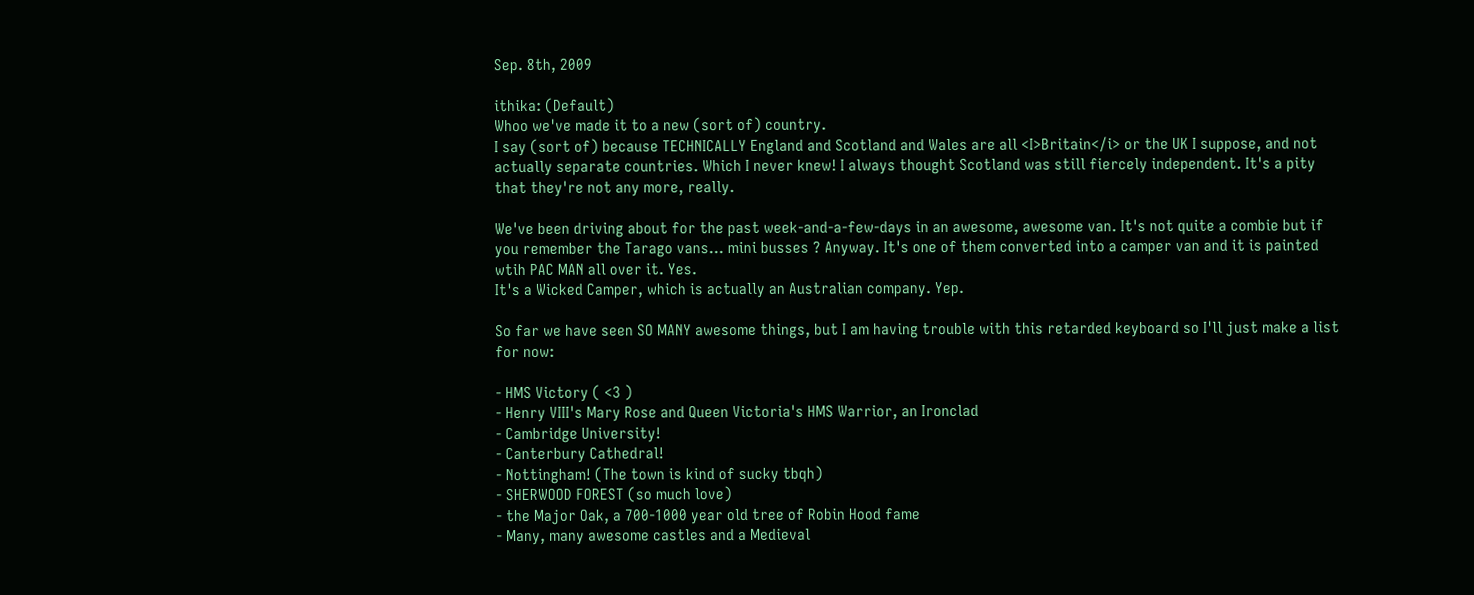Sep. 8th, 2009

ithika: (Default)
Whoo we've made it to a new (sort of) country.
I say (sort of) because TECHNICALLY England and Scotland and Wales are all <I>Britain</i> or the UK I suppose, and not actually separate countries. Which I never knew! I always thought Scotland was still fiercely independent. It's a pity that they're not any more, really.

We've been driving about for the past week-and-a-few-days in an awesome, awesome van. It's not quite a combie but if you remember the Tarago vans... mini busses ? Anyway. It's one of them converted into a camper van and it is painted wtih PAC MAN all over it. Yes.
It's a Wicked Camper, which is actually an Australian company. Yep.

So far we have seen SO MANY awesome things, but I am having trouble with this retarded keyboard so I'll just make a list for now:

- HMS Victory ( <3 )
- Henry VIII's Mary Rose and Queen Victoria's HMS Warrior, an Ironclad
- Cambridge University!
- Canterbury Cathedral!
- Nottingham! (The town is kind of sucky tbqh)
- SHERWOOD FOREST (so much love)
- the Major Oak, a 700-1000 year old tree of Robin Hood fame
- Many, many awesome castles and a Medieval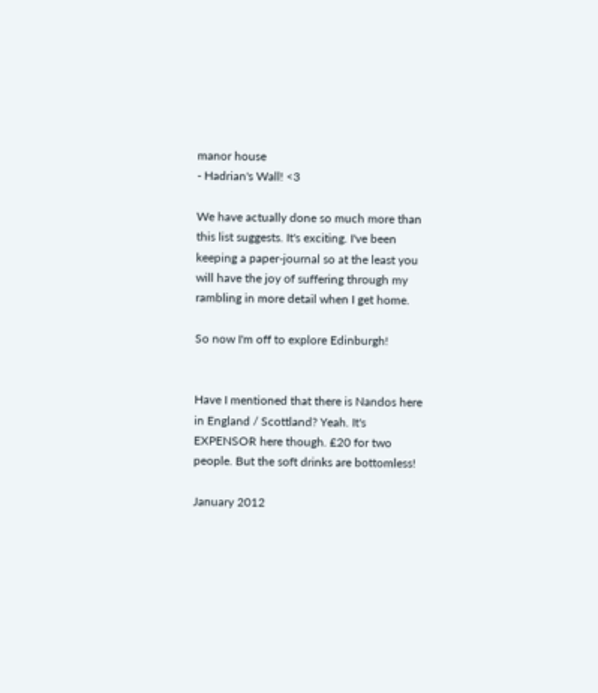manor house
- Hadrian's Wall! <3

We have actually done so much more than this list suggests. It's exciting. I've been keeping a paper-journal so at the least you will have the joy of suffering through my rambling in more detail when I get home.

So now I'm off to explore Edinburgh!


Have I mentioned that there is Nandos here in England / Scottland? Yeah. It's EXPENSOR here though. £20 for two people. But the soft drinks are bottomless!

January 2012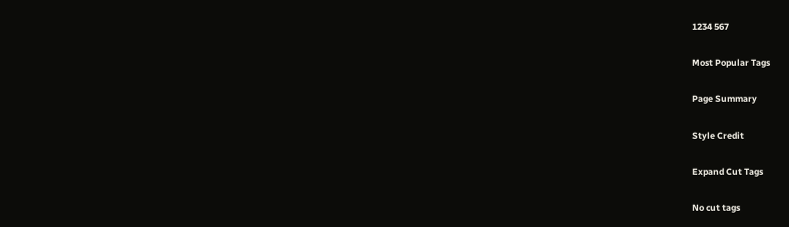1234 567

Most Popular Tags

Page Summary

Style Credit

Expand Cut Tags

No cut tags